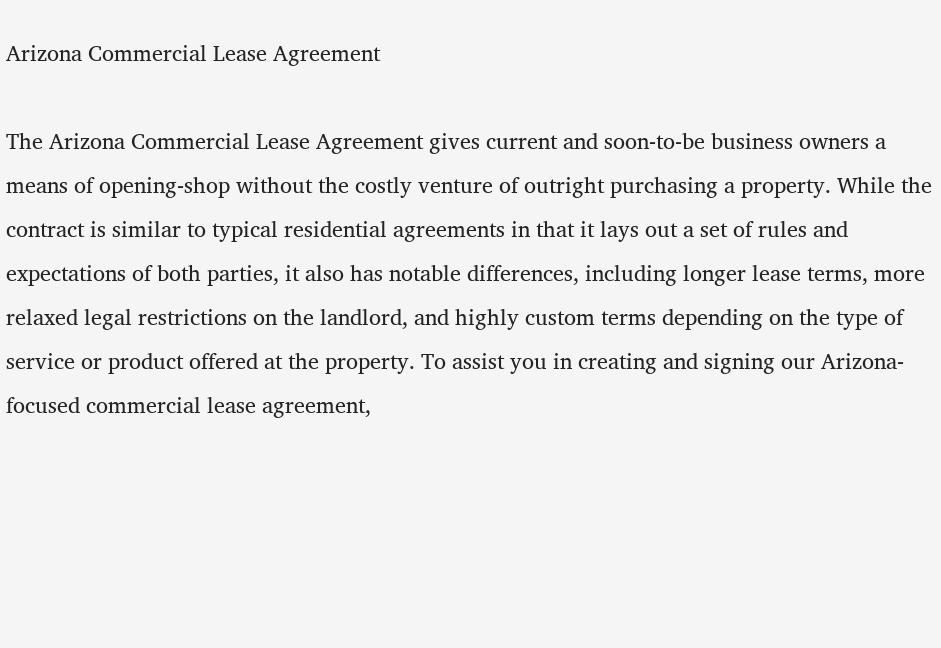Arizona Commercial Lease Agreement

The Arizona Commercial Lease Agreement gives current and soon-to-be business owners a means of opening-shop without the costly venture of outright purchasing a property. While the contract is similar to typical residential agreements in that it lays out a set of rules and expectations of both parties, it also has notable differences, including longer lease terms, more relaxed legal restrictions on the landlord, and highly custom terms depending on the type of service or product offered at the property. To assist you in creating and signing our Arizona-focused commercial lease agreement,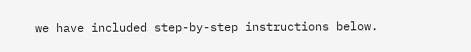we have included step-by-step instructions below.